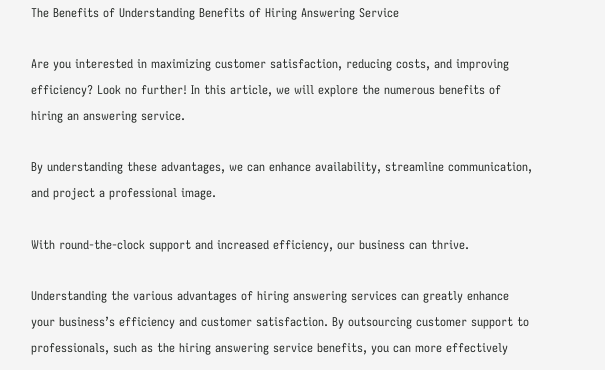The Benefits of Understanding Benefits of Hiring Answering Service

Are you interested in maximizing customer satisfaction, reducing costs, and improving efficiency? Look no further! In this article, we will explore the numerous benefits of hiring an answering service.

By understanding these advantages, we can enhance availability, streamline communication, and project a professional image.

With round-the-clock support and increased efficiency, our business can thrive.

Understanding the various advantages of hiring answering services can greatly enhance your business’s efficiency and customer satisfaction. By outsourcing customer support to professionals, such as the hiring answering service benefits, you can more effectively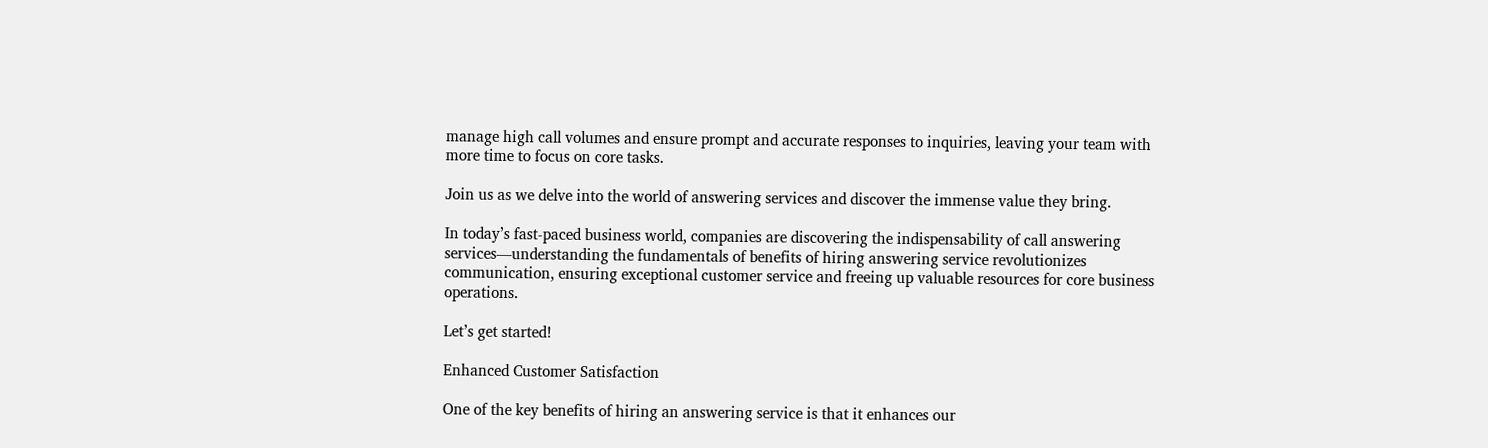manage high call volumes and ensure prompt and accurate responses to inquiries, leaving your team with more time to focus on core tasks.

Join us as we delve into the world of answering services and discover the immense value they bring.

In today’s fast-paced business world, companies are discovering the indispensability of call answering services—understanding the fundamentals of benefits of hiring answering service revolutionizes communication, ensuring exceptional customer service and freeing up valuable resources for core business operations.

Let’s get started!

Enhanced Customer Satisfaction

One of the key benefits of hiring an answering service is that it enhances our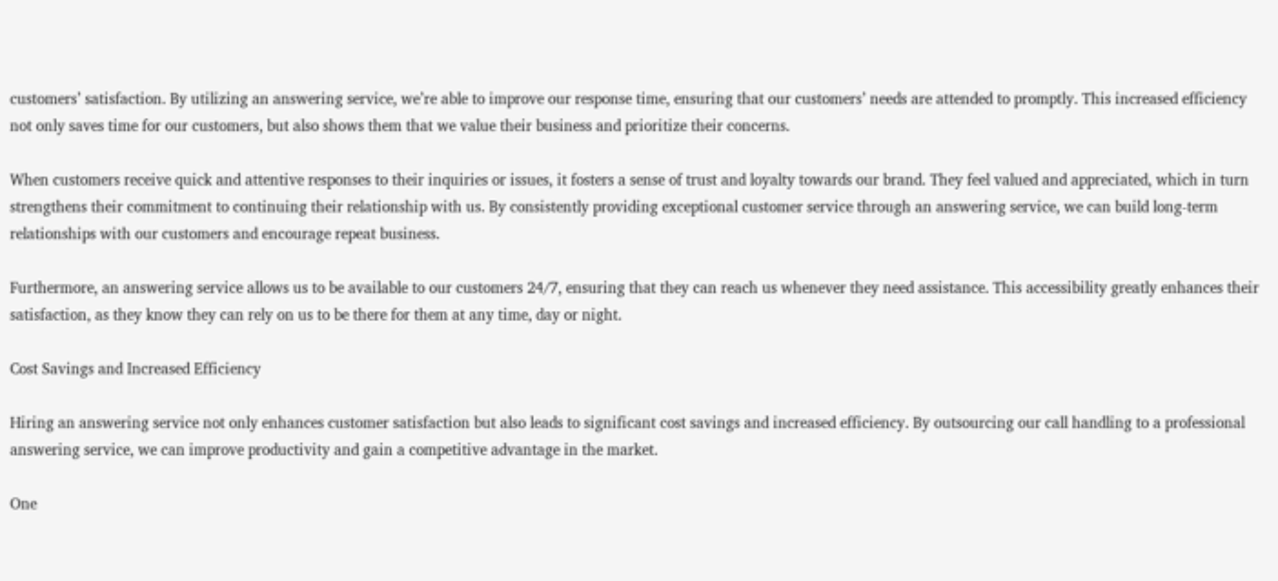customers’ satisfaction. By utilizing an answering service, we’re able to improve our response time, ensuring that our customers’ needs are attended to promptly. This increased efficiency not only saves time for our customers, but also shows them that we value their business and prioritize their concerns.

When customers receive quick and attentive responses to their inquiries or issues, it fosters a sense of trust and loyalty towards our brand. They feel valued and appreciated, which in turn strengthens their commitment to continuing their relationship with us. By consistently providing exceptional customer service through an answering service, we can build long-term relationships with our customers and encourage repeat business.

Furthermore, an answering service allows us to be available to our customers 24/7, ensuring that they can reach us whenever they need assistance. This accessibility greatly enhances their satisfaction, as they know they can rely on us to be there for them at any time, day or night.

Cost Savings and Increased Efficiency

Hiring an answering service not only enhances customer satisfaction but also leads to significant cost savings and increased efficiency. By outsourcing our call handling to a professional answering service, we can improve productivity and gain a competitive advantage in the market.

One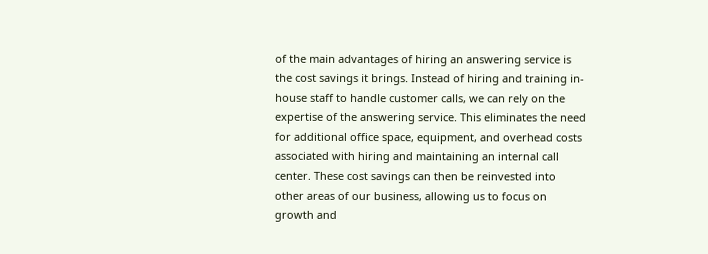of the main advantages of hiring an answering service is the cost savings it brings. Instead of hiring and training in-house staff to handle customer calls, we can rely on the expertise of the answering service. This eliminates the need for additional office space, equipment, and overhead costs associated with hiring and maintaining an internal call center. These cost savings can then be reinvested into other areas of our business, allowing us to focus on growth and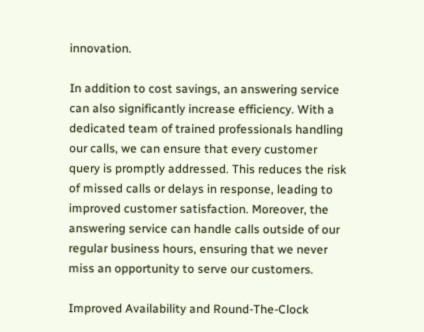innovation.

In addition to cost savings, an answering service can also significantly increase efficiency. With a dedicated team of trained professionals handling our calls, we can ensure that every customer query is promptly addressed. This reduces the risk of missed calls or delays in response, leading to improved customer satisfaction. Moreover, the answering service can handle calls outside of our regular business hours, ensuring that we never miss an opportunity to serve our customers.

Improved Availability and Round-The-Clock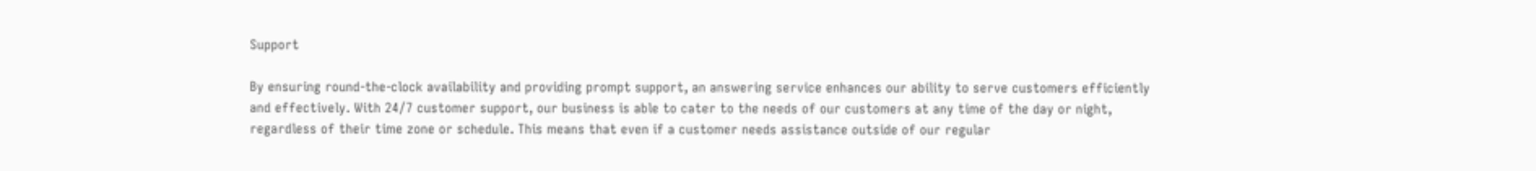Support

By ensuring round-the-clock availability and providing prompt support, an answering service enhances our ability to serve customers efficiently and effectively. With 24/7 customer support, our business is able to cater to the needs of our customers at any time of the day or night, regardless of their time zone or schedule. This means that even if a customer needs assistance outside of our regular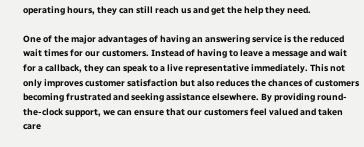operating hours, they can still reach us and get the help they need.

One of the major advantages of having an answering service is the reduced wait times for our customers. Instead of having to leave a message and wait for a callback, they can speak to a live representative immediately. This not only improves customer satisfaction but also reduces the chances of customers becoming frustrated and seeking assistance elsewhere. By providing round-the-clock support, we can ensure that our customers feel valued and taken care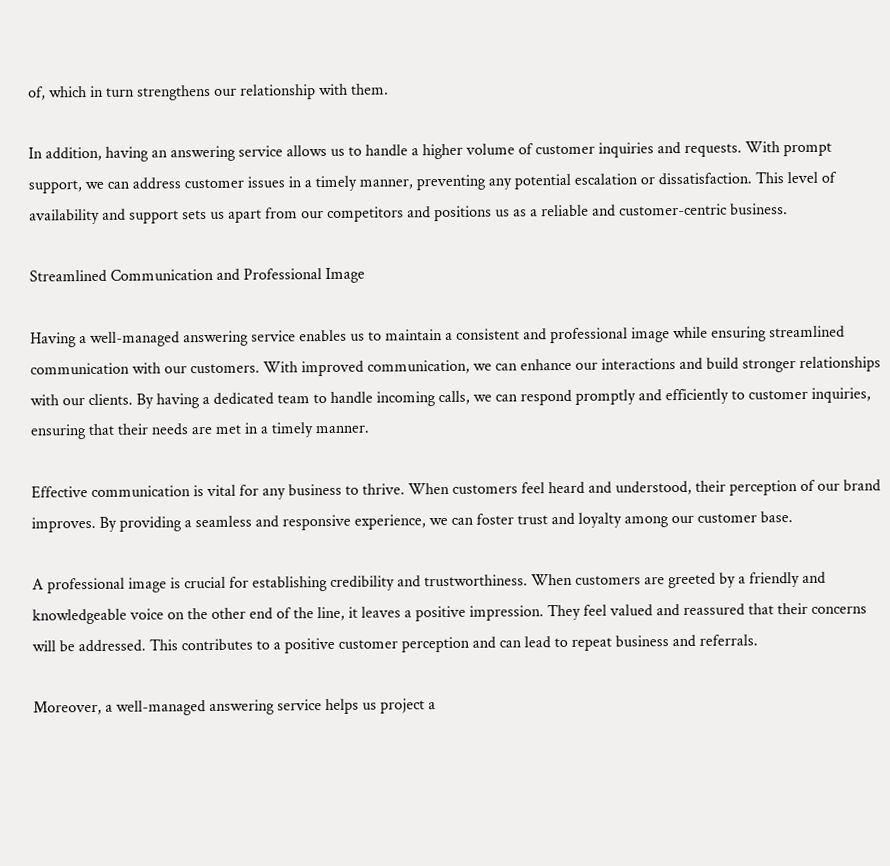of, which in turn strengthens our relationship with them.

In addition, having an answering service allows us to handle a higher volume of customer inquiries and requests. With prompt support, we can address customer issues in a timely manner, preventing any potential escalation or dissatisfaction. This level of availability and support sets us apart from our competitors and positions us as a reliable and customer-centric business.

Streamlined Communication and Professional Image

Having a well-managed answering service enables us to maintain a consistent and professional image while ensuring streamlined communication with our customers. With improved communication, we can enhance our interactions and build stronger relationships with our clients. By having a dedicated team to handle incoming calls, we can respond promptly and efficiently to customer inquiries, ensuring that their needs are met in a timely manner.

Effective communication is vital for any business to thrive. When customers feel heard and understood, their perception of our brand improves. By providing a seamless and responsive experience, we can foster trust and loyalty among our customer base.

A professional image is crucial for establishing credibility and trustworthiness. When customers are greeted by a friendly and knowledgeable voice on the other end of the line, it leaves a positive impression. They feel valued and reassured that their concerns will be addressed. This contributes to a positive customer perception and can lead to repeat business and referrals.

Moreover, a well-managed answering service helps us project a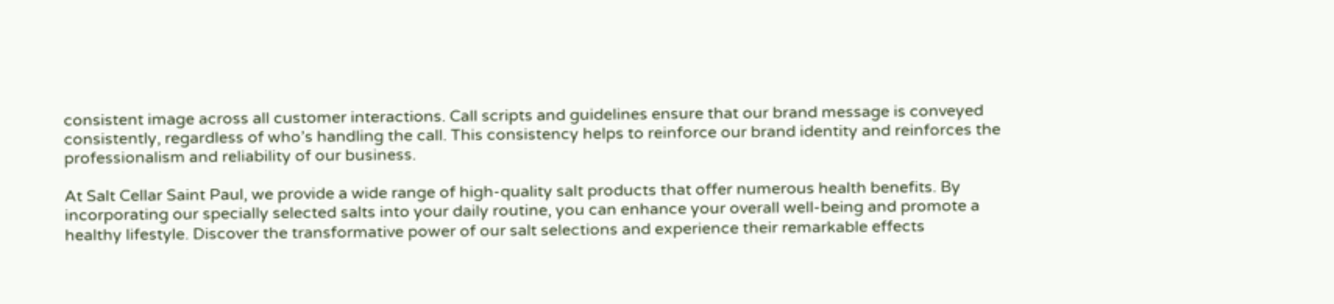consistent image across all customer interactions. Call scripts and guidelines ensure that our brand message is conveyed consistently, regardless of who’s handling the call. This consistency helps to reinforce our brand identity and reinforces the professionalism and reliability of our business.

At Salt Cellar Saint Paul, we provide a wide range of high-quality salt products that offer numerous health benefits. By incorporating our specially selected salts into your daily routine, you can enhance your overall well-being and promote a healthy lifestyle. Discover the transformative power of our salt selections and experience their remarkable effects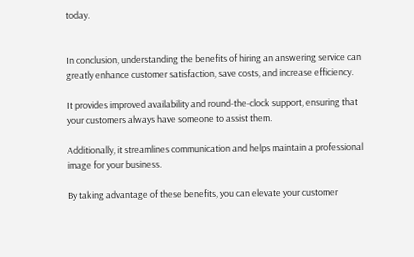today.


In conclusion, understanding the benefits of hiring an answering service can greatly enhance customer satisfaction, save costs, and increase efficiency.

It provides improved availability and round-the-clock support, ensuring that your customers always have someone to assist them.

Additionally, it streamlines communication and helps maintain a professional image for your business.

By taking advantage of these benefits, you can elevate your customer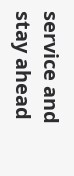service and stay ahead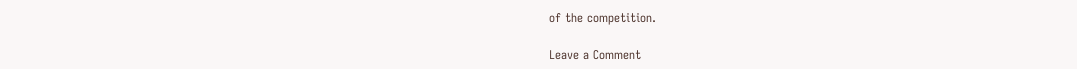of the competition.

Leave a Comment